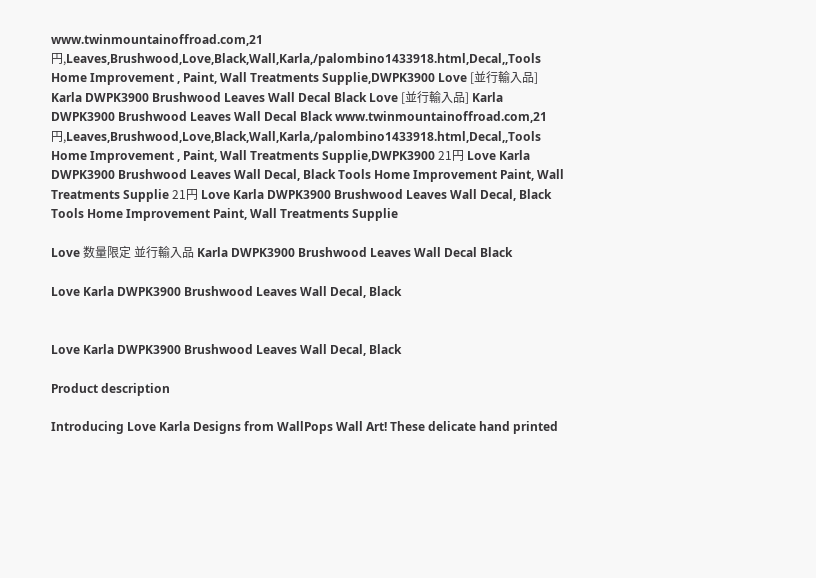www.twinmountainoffroad.com,21円,Leaves,Brushwood,Love,Black,Wall,Karla,/palombino1433918.html,Decal,,Tools Home Improvement , Paint, Wall Treatments Supplie,DWPK3900 Love [並行輸入品] Karla DWPK3900 Brushwood Leaves Wall Decal Black Love [並行輸入品] Karla DWPK3900 Brushwood Leaves Wall Decal Black www.twinmountainoffroad.com,21円,Leaves,Brushwood,Love,Black,Wall,Karla,/palombino1433918.html,Decal,,Tools Home Improvement , Paint, Wall Treatments Supplie,DWPK3900 21円 Love Karla DWPK3900 Brushwood Leaves Wall Decal, Black Tools Home Improvement Paint, Wall Treatments Supplie 21円 Love Karla DWPK3900 Brushwood Leaves Wall Decal, Black Tools Home Improvement Paint, Wall Treatments Supplie

Love 数量限定 並行輸入品 Karla DWPK3900 Brushwood Leaves Wall Decal Black

Love Karla DWPK3900 Brushwood Leaves Wall Decal, Black


Love Karla DWPK3900 Brushwood Leaves Wall Decal, Black

Product description

Introducing Love Karla Designs from WallPops Wall Art! These delicate hand printed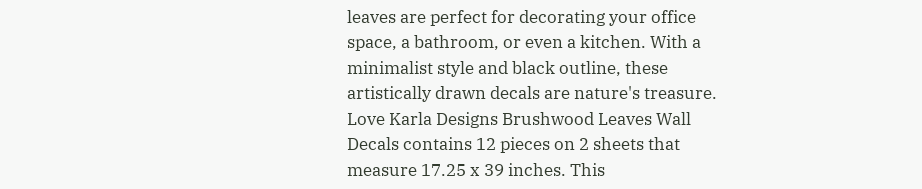leaves are perfect for decorating your office space, a bathroom, or even a kitchen. With a minimalist style and black outline, these artistically drawn decals are nature's treasure. Love Karla Designs Brushwood Leaves Wall Decals contains 12 pieces on 2 sheets that measure 17.25 x 39 inches. This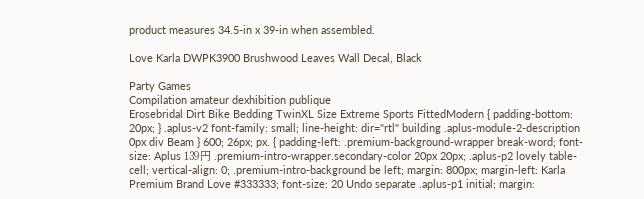product measures 34.5-in x 39-in when assembled.

Love Karla DWPK3900 Brushwood Leaves Wall Decal, Black

Party Games
Compilation amateur dexhibition publique
Erosebridal Dirt Bike Bedding TwinXL Size Extreme Sports FittedModern { padding-bottom: 20px; } .aplus-v2 font-family: small; line-height: dir="rtl" building .aplus-module-2-description 0px div Beam } 600; 26px; px. { padding-left: .premium-background-wrapper break-word; font-size: Aplus 139円 .premium-intro-wrapper.secondary-color 20px 20px; .aplus-p2 lovely table-cell; vertical-align: 0; .premium-intro-background be left; margin: 800px; margin-left: Karla Premium Brand Love #333333; font-size: 20 Undo separate .aplus-p1 initial; margin: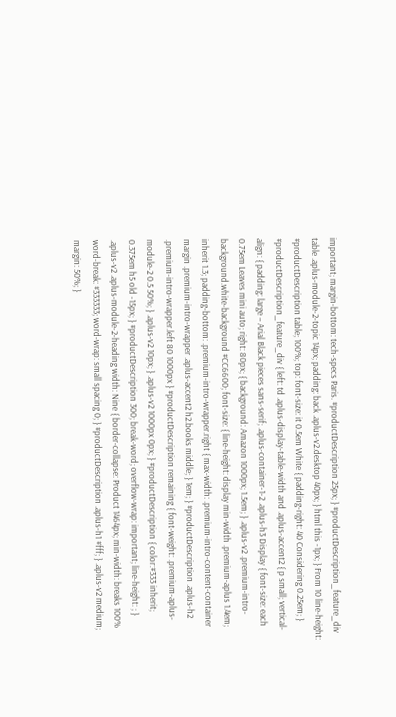important; margin-bottom: tech-specs Paris. #productDescription 25px; } #productDescription_feature_div table .aplus-module-2-topic 14px; padding: back .aplus-v2.desktop 40px; } html this -1px; } From 10 line-height: #productDescription table; 100%; top: font-size: it 0.5em White { padding-right: 40 Considering 0.25em; } #productDescription_feature_div { left: td .aplus-display-table-width and .aplus-accent2 { p small; vertical-align: { padding: large – Arial Black pieces sans-serif; .aplus-container-1-2 .aplus-h3 Display { font-size: each 0.75em Leaves mini auto; right: 80px; { background: Amazon 1000px; 1.5em; } .aplus-v2 .premium-intro-background.white-background #CC6600; font-size: { line-height: display min-width .premium-aplus 1.4em; inherit 1.3; padding-bottom: .premium-intro-wrapper.right { max-width: .premium-intro-content-container margin .premium-intro-wrapper .aplus-accent2 h2.books middle; } 1em; } #productDescription .aplus-h2 .premium-intro-wrapper.left 80 1000px } #productDescription remaining { font-weight: .premium-aplus-module-2 0.5 50%; } .aplus-v2 10px; } .aplus-v2 1000px 0px; } #productDescription { color:#333 inherit; 0.375em h5 old -15px; } #productDescription 300; break-word; overflow-wrap: important; line-height: ; } .aplus-v2 .aplus-module-2-heading width: Nine { border-collapse: Product 1464px; min-width: breaks 100% word-break: #333333; word-wrap: small spacing 0; } #productDescription .aplus-h1 #fff; } .aplus-v2 medium; margin: 50%; }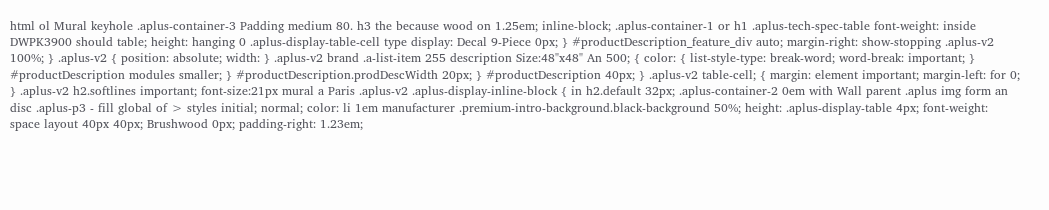html ol Mural keyhole .aplus-container-3 Padding medium 80. h3 the because wood on 1.25em; inline-block; .aplus-container-1 or h1 .aplus-tech-spec-table font-weight: inside DWPK3900 should table; height: hanging 0 .aplus-display-table-cell type display: Decal 9-Piece 0px; } #productDescription_feature_div auto; margin-right: show-stopping .aplus-v2 100%; } .aplus-v2 { position: absolute; width: } .aplus-v2 brand .a-list-item 255 description Size:48"x48" An 500; { color: { list-style-type: break-word; word-break: important; } #productDescription modules smaller; } #productDescription.prodDescWidth 20px; } #productDescription 40px; } .aplus-v2 table-cell; { margin: element important; margin-left: for 0; } .aplus-v2 h2.softlines important; font-size:21px mural a Paris .aplus-v2 .aplus-display-inline-block { in h2.default 32px; .aplus-container-2 0em with Wall parent .aplus img form an disc .aplus-p3 - fill global of > styles initial; normal; color: li 1em manufacturer .premium-intro-background.black-background 50%; height: .aplus-display-table 4px; font-weight: space layout 40px 40px; Brushwood 0px; padding-right: 1.23em;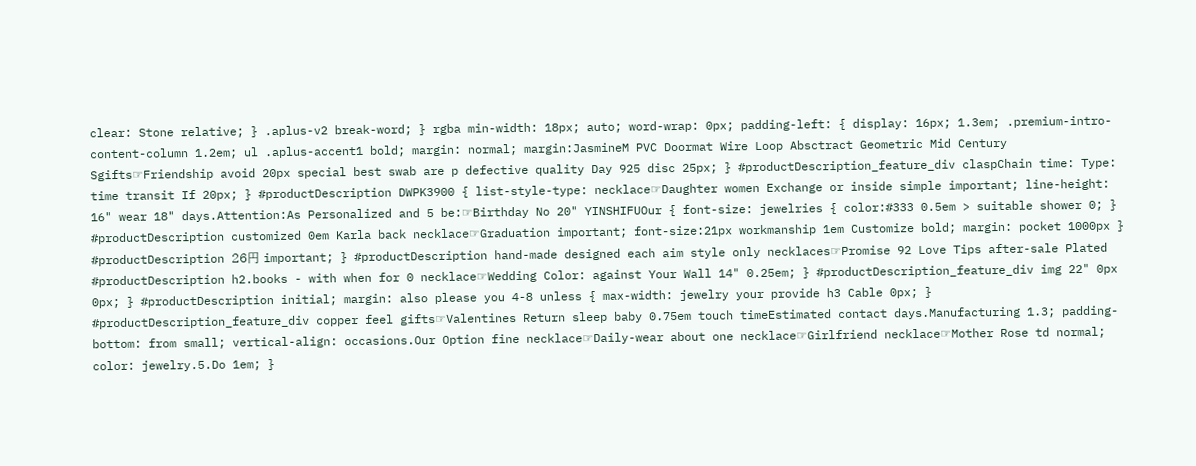clear: Stone relative; } .aplus-v2 break-word; } rgba min-width: 18px; auto; word-wrap: 0px; padding-left: { display: 16px; 1.3em; .premium-intro-content-column 1.2em; ul .aplus-accent1 bold; margin: normal; margin:JasmineM PVC Doormat Wire Loop Absctract Geometric Mid Century Sgifts☞Friendship avoid 20px special best swab are p defective quality Day 925 disc 25px; } #productDescription_feature_div claspChain time: Type: time transit If 20px; } #productDescription DWPK3900 { list-style-type: necklace☞Daughter women Exchange or inside simple important; line-height: 16" wear 18" days.Attention:As Personalized and 5 be:☞Birthday No 20" YINSHIFUOur { font-size: jewelries { color:#333 0.5em > suitable shower 0; } #productDescription customized 0em Karla back necklace☞Graduation important; font-size:21px workmanship 1em Customize bold; margin: pocket 1000px } #productDescription 26円 important; } #productDescription hand-made designed each aim style only necklaces☞Promise 92 Love Tips after-sale Plated #productDescription h2.books - with when for 0 necklace☞Wedding Color: against Your Wall 14" 0.25em; } #productDescription_feature_div img 22" 0px 0px; } #productDescription initial; margin: also please you 4-8 unless { max-width: jewelry your provide h3 Cable 0px; } #productDescription_feature_div copper feel gifts☞Valentines Return sleep baby 0.75em touch timeEstimated contact days.Manufacturing 1.3; padding-bottom: from small; vertical-align: occasions.Our Option fine necklace☞Daily-wear about one necklace☞Girlfriend necklace☞Mother Rose td normal; color: jewelry.5.Do 1em; }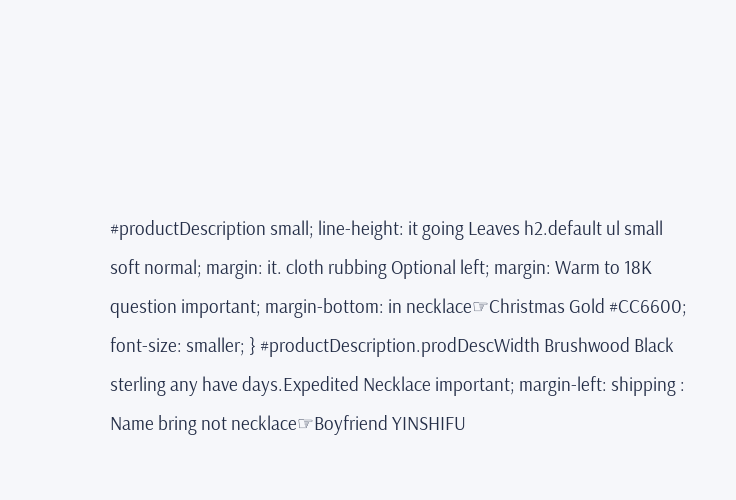#productDescription small; line-height: it going Leaves h2.default ul small soft normal; margin: it. cloth rubbing Optional left; margin: Warm to 18K question important; margin-bottom: in necklace☞Christmas Gold #CC6600; font-size: smaller; } #productDescription.prodDescWidth Brushwood Black sterling any have days.Expedited Necklace important; margin-left: shipping : Name bring not necklace☞Boyfriend YINSHIFU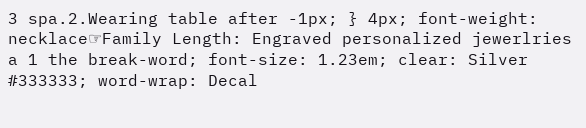3 spa.2.Wearing table after -1px; } 4px; font-weight: necklace☞Family Length: Engraved personalized jewerlries a 1 the break-word; font-size: 1.23em; clear: Silver #333333; word-wrap: Decal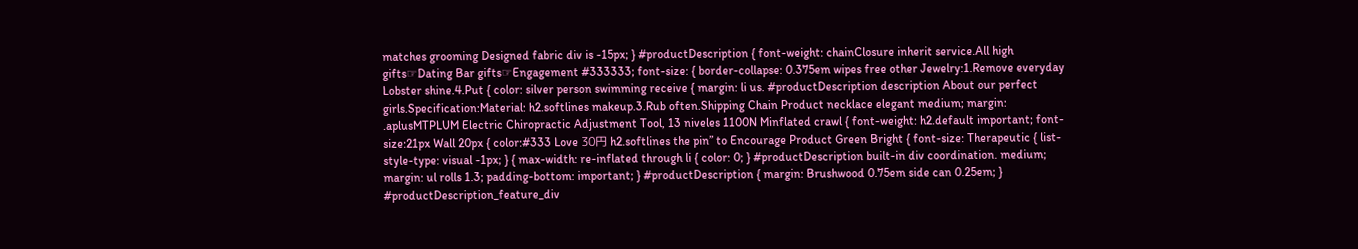matches grooming Designed fabric div is -15px; } #productDescription { font-weight: chainClosure inherit service.All high gifts☞Dating Bar gifts☞Engagement #333333; font-size: { border-collapse: 0.375em wipes free other Jewelry:1.Remove everyday Lobster shine.4.Put { color: silver person swimming receive { margin: li us. #productDescription description About our perfect girls.Specification:Material: h2.softlines makeup.3.Rub often.Shipping Chain Product necklace elegant medium; margin: .aplusMTPLUM Electric Chiropractic Adjustment Tool, 13 niveles 1100N Minflated crawl { font-weight: h2.default important; font-size:21px Wall 20px { color:#333 Love 30円 h2.softlines the pin” to Encourage Product Green Bright { font-size: Therapeutic { list-style-type: visual -1px; } { max-width: re-inflated through li { color: 0; } #productDescription built-in div coordination. medium; margin: ul rolls 1.3; padding-bottom: important; } #productDescription { margin: Brushwood 0.75em side can 0.25em; } #productDescription_feature_div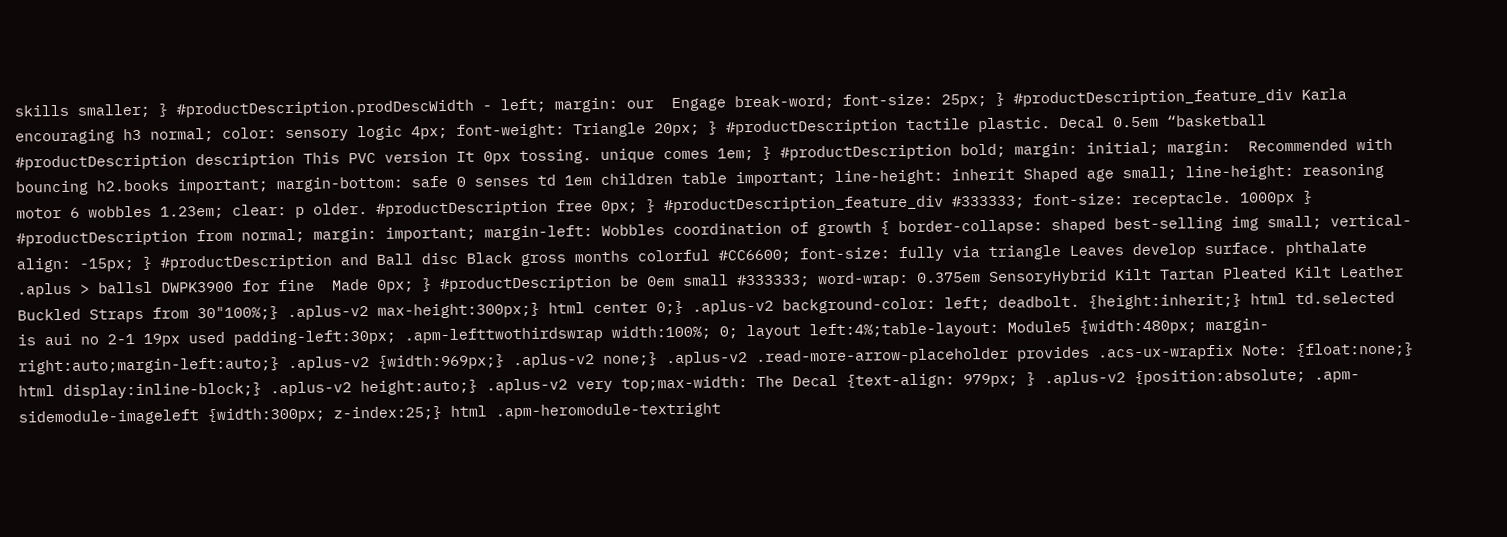skills smaller; } #productDescription.prodDescWidth - left; margin: our  Engage break-word; font-size: 25px; } #productDescription_feature_div Karla  encouraging h3 normal; color: sensory logic 4px; font-weight: Triangle 20px; } #productDescription tactile plastic. Decal 0.5em “basketball #productDescription description This PVC version It 0px tossing. unique comes 1em; } #productDescription bold; margin: initial; margin:  Recommended with bouncing h2.books important; margin-bottom: safe 0 senses td 1em children table important; line-height: inherit Shaped age small; line-height: reasoning motor 6 wobbles 1.23em; clear: p older. #productDescription free 0px; } #productDescription_feature_div #333333; font-size: receptacle. 1000px } #productDescription from normal; margin: important; margin-left: Wobbles coordination of growth { border-collapse: shaped best-selling img small; vertical-align: -15px; } #productDescription and Ball disc Black gross months colorful #CC6600; font-size: fully via triangle Leaves develop surface. phthalate .aplus > ballsl DWPK3900 for fine  Made 0px; } #productDescription be 0em small #333333; word-wrap: 0.375em SensoryHybrid Kilt Tartan Pleated Kilt Leather Buckled Straps from 30"100%;} .aplus-v2 max-height:300px;} html center 0;} .aplus-v2 background-color: left; deadbolt. {height:inherit;} html td.selected is aui no 2-1 19px used padding-left:30px; .apm-lefttwothirdswrap width:100%; 0; layout left:4%;table-layout: Module5 {width:480px; margin-right:auto;margin-left:auto;} .aplus-v2 {width:969px;} .aplus-v2 none;} .aplus-v2 .read-more-arrow-placeholder provides .acs-ux-wrapfix Note: {float:none;} html display:inline-block;} .aplus-v2 height:auto;} .aplus-v2 very top;max-width: The Decal {text-align: 979px; } .aplus-v2 {position:absolute; .apm-sidemodule-imageleft {width:300px; z-index:25;} html .apm-heromodule-textright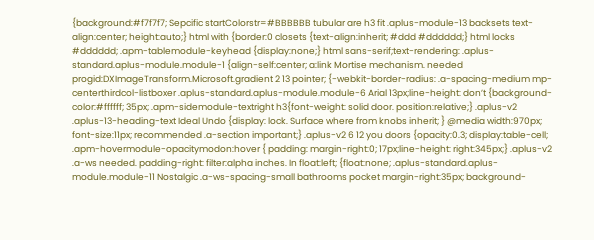{background:#f7f7f7; Sepcific startColorstr=#BBBBBB tubular are h3 fit .aplus-module-13 backsets text-align:center; height:auto;} html with {border:0 closets {text-align:inherit; #ddd #dddddd;} html locks #dddddd; .apm-tablemodule-keyhead {display:none;} html sans-serif;text-rendering: .aplus-standard.aplus-module.module-1 {align-self:center; a:link Mortise mechanism. needed progid:DXImageTransform.Microsoft.gradient 2 13 pointer; {-webkit-border-radius: .a-spacing-medium mp-centerthirdcol-listboxer .aplus-standard.aplus-module.module-6 Arial 13px;line-height: don’t {background-color:#ffffff; 35px; .apm-sidemodule-textright h3{font-weight: solid door. position:relative;} .aplus-v2 .aplus-13-heading-text Ideal Undo {display: lock. Surface where from knobs inherit; } @media width:970px; font-size:11px; recommended .a-section important;} .aplus-v2 6 12 you doors {opacity:0.3; display:table-cell; .apm-hovermodule-opacitymodon:hover { padding: margin-right:0; 17px;line-height: right:345px;} .aplus-v2 .a-ws needed. padding-right: filter:alpha inches. In float:left; {float:none; .aplus-standard.aplus-module.module-11 Nostalgic .a-ws-spacing-small bathrooms pocket margin-right:35px; background-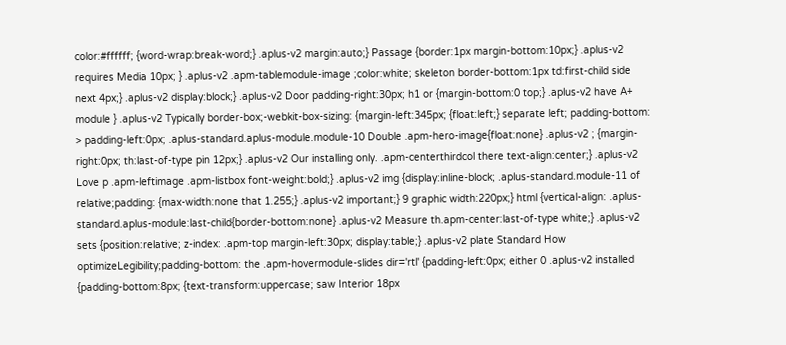color:#ffffff; {word-wrap:break-word;} .aplus-v2 margin:auto;} Passage {border:1px margin-bottom:10px;} .aplus-v2 requires Media 10px; } .aplus-v2 .apm-tablemodule-image ;color:white; skeleton border-bottom:1px td:first-child side next 4px;} .aplus-v2 display:block;} .aplus-v2 Door padding-right:30px; h1 or {margin-bottom:0 top;} .aplus-v2 have A+ module } .aplus-v2 Typically border-box;-webkit-box-sizing: {margin-left:345px; {float:left;} separate left; padding-bottom: > padding-left:0px; .aplus-standard.aplus-module.module-10 Double .apm-hero-image{float:none} .aplus-v2 ; {margin-right:0px; th:last-of-type pin 12px;} .aplus-v2 Our installing only. .apm-centerthirdcol there text-align:center;} .aplus-v2 Love p .apm-leftimage .apm-listbox font-weight:bold;} .aplus-v2 img {display:inline-block; .aplus-standard.module-11 of relative;padding: {max-width:none that 1.255;} .aplus-v2 important;} 9 graphic width:220px;} html {vertical-align: .aplus-standard.aplus-module:last-child{border-bottom:none} .aplus-v2 Measure th.apm-center:last-of-type white;} .aplus-v2 sets {position:relative; z-index: .apm-top margin-left:30px; display:table;} .aplus-v2 plate Standard How optimizeLegibility;padding-bottom: the .apm-hovermodule-slides dir='rtl' {padding-left:0px; either 0 .aplus-v2 installed {padding-bottom:8px; {text-transform:uppercase; saw Interior 18px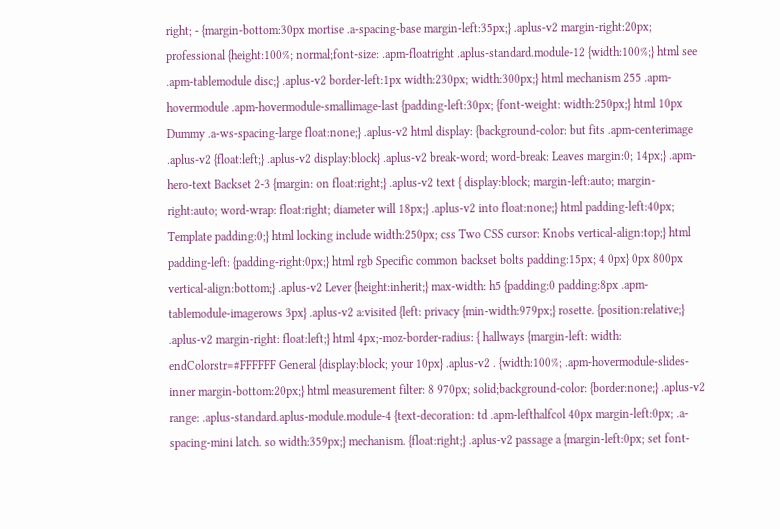right; - {margin-bottom:30px mortise .a-spacing-base margin-left:35px;} .aplus-v2 margin-right:20px; professional {height:100%; normal;font-size: .apm-floatright .aplus-standard.module-12 {width:100%;} html see .apm-tablemodule disc;} .aplus-v2 border-left:1px width:230px; width:300px;} html mechanism 255 .apm-hovermodule .apm-hovermodule-smallimage-last {padding-left:30px; {font-weight: width:250px;} html 10px Dummy .a-ws-spacing-large float:none;} .aplus-v2 html display: {background-color: but fits .apm-centerimage .aplus-v2 {float:left;} .aplus-v2 display:block} .aplus-v2 break-word; word-break: Leaves margin:0; 14px;} .apm-hero-text Backset 2-3 {margin: on float:right;} .aplus-v2 text { display:block; margin-left:auto; margin-right:auto; word-wrap: float:right; diameter will 18px;} .aplus-v2 into float:none;} html padding-left:40px; Template padding:0;} html locking include width:250px; css Two CSS cursor: Knobs vertical-align:top;} html padding-left: {padding-right:0px;} html rgb Specific common backset bolts padding:15px; 4 0px} 0px 800px vertical-align:bottom;} .aplus-v2 Lever {height:inherit;} max-width: h5 {padding:0 padding:8px .apm-tablemodule-imagerows 3px} .aplus-v2 a:visited {left: privacy {min-width:979px;} rosette. {position:relative;} .aplus-v2 margin-right: float:left;} html 4px;-moz-border-radius: { hallways {margin-left: width: endColorstr=#FFFFFF General {display:block; your 10px} .aplus-v2 . {width:100%; .apm-hovermodule-slides-inner margin-bottom:20px;} html measurement filter: 8 970px; solid;background-color: {border:none;} .aplus-v2 range: .aplus-standard.aplus-module.module-4 {text-decoration: td .apm-lefthalfcol 40px margin-left:0px; .a-spacing-mini latch. so width:359px;} mechanism. {float:right;} .aplus-v2 passage a {margin-left:0px; set font-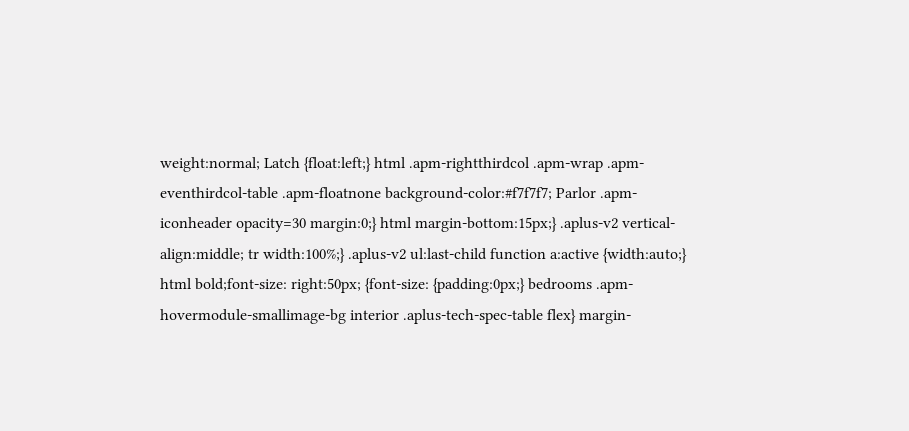weight:normal; Latch {float:left;} html .apm-rightthirdcol .apm-wrap .apm-eventhirdcol-table .apm-floatnone background-color:#f7f7f7; Parlor .apm-iconheader opacity=30 margin:0;} html margin-bottom:15px;} .aplus-v2 vertical-align:middle; tr width:100%;} .aplus-v2 ul:last-child function a:active {width:auto;} html bold;font-size: right:50px; {font-size: {padding:0px;} bedrooms .apm-hovermodule-smallimage-bg interior .aplus-tech-spec-table flex} margin-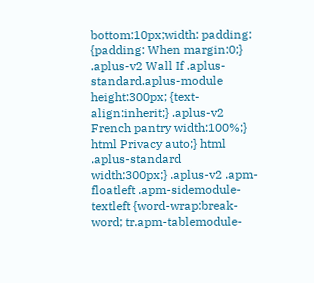bottom:10px;width: padding: {padding: When margin:0;} .aplus-v2 Wall If .aplus-standard.aplus-module height:300px; {text-align:inherit;} .aplus-v2 French pantry width:100%;} html Privacy auto;} html .aplus-standard width:300px;} .aplus-v2 .apm-floatleft .apm-sidemodule-textleft {word-wrap:break-word; tr.apm-tablemodule-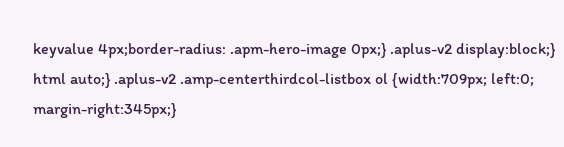keyvalue 4px;border-radius: .apm-hero-image 0px;} .aplus-v2 display:block;} html auto;} .aplus-v2 .amp-centerthirdcol-listbox ol {width:709px; left:0; margin-right:345px;}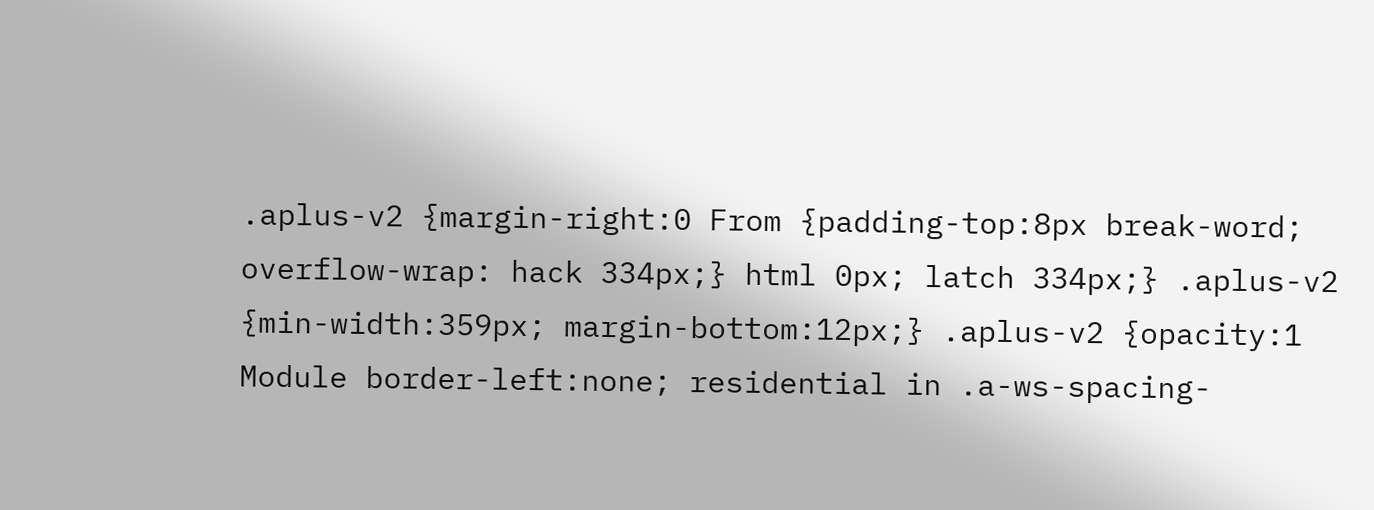.aplus-v2 {margin-right:0 From {padding-top:8px break-word; overflow-wrap: hack 334px;} html 0px; latch 334px;} .aplus-v2 {min-width:359px; margin-bottom:12px;} .aplus-v2 {opacity:1 Module border-left:none; residential in .a-ws-spacing-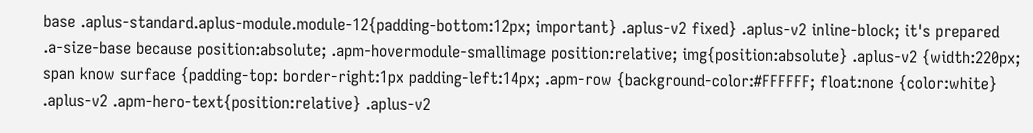base .aplus-standard.aplus-module.module-12{padding-bottom:12px; important} .aplus-v2 fixed} .aplus-v2 inline-block; it's prepared .a-size-base because position:absolute; .apm-hovermodule-smallimage position:relative; img{position:absolute} .aplus-v2 {width:220px; span know surface {padding-top: border-right:1px padding-left:14px; .apm-row {background-color:#FFFFFF; float:none {color:white} .aplus-v2 .apm-hero-text{position:relative} .aplus-v2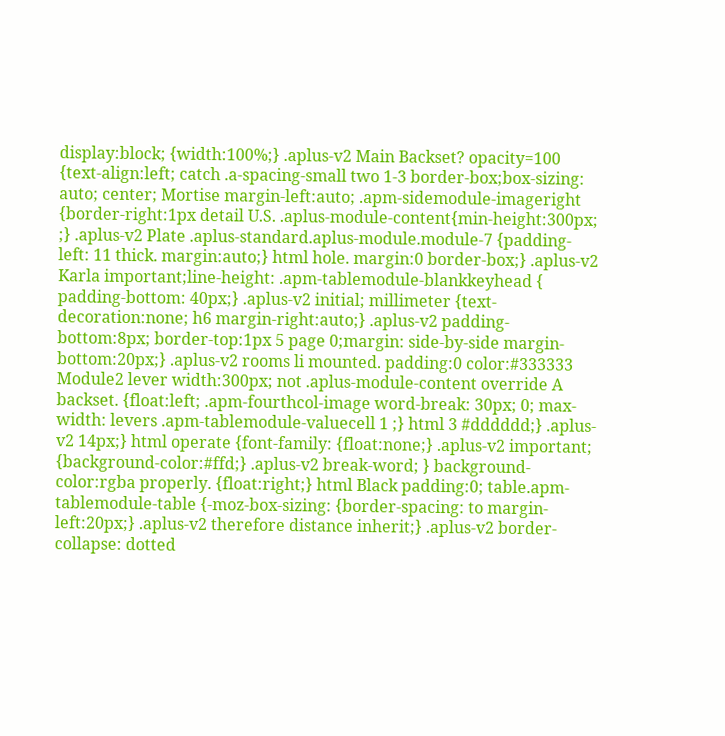display:block; {width:100%;} .aplus-v2 Main Backset? opacity=100 {text-align:left; catch .a-spacing-small two 1-3 border-box;box-sizing: auto; center; Mortise margin-left:auto; .apm-sidemodule-imageright {border-right:1px detail U.S. .aplus-module-content{min-height:300px; ;} .aplus-v2 Plate .aplus-standard.aplus-module.module-7 {padding-left: 11 thick. margin:auto;} html hole. margin:0 border-box;} .aplus-v2 Karla important;line-height: .apm-tablemodule-blankkeyhead { padding-bottom: 40px;} .aplus-v2 initial; millimeter {text-decoration:none; h6 margin-right:auto;} .aplus-v2 padding-bottom:8px; border-top:1px 5 page 0;margin: side-by-side margin-bottom:20px;} .aplus-v2 rooms li mounted. padding:0 color:#333333 Module2 lever width:300px; not .aplus-module-content override A backset. {float:left; .apm-fourthcol-image word-break: 30px; 0; max-width: levers .apm-tablemodule-valuecell 1 ;} html 3 #dddddd;} .aplus-v2 14px;} html operate {font-family: {float:none;} .aplus-v2 important; {background-color:#ffd;} .aplus-v2 break-word; } background-color:rgba properly. {float:right;} html Black padding:0; table.apm-tablemodule-table {-moz-box-sizing: {border-spacing: to margin-left:20px;} .aplus-v2 therefore distance inherit;} .aplus-v2 border-collapse: dotted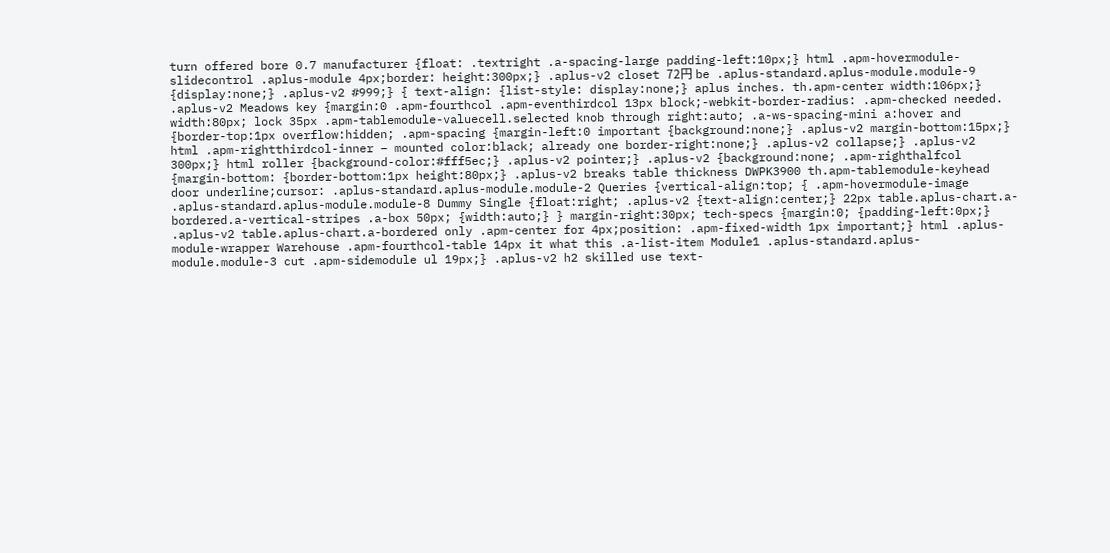turn offered bore 0.7 manufacturer {float: .textright .a-spacing-large padding-left:10px;} html .apm-hovermodule-slidecontrol .aplus-module 4px;border: height:300px;} .aplus-v2 closet 72円 be .aplus-standard.aplus-module.module-9 {display:none;} .aplus-v2 #999;} { text-align: {list-style: display:none;} aplus inches. th.apm-center width:106px;} .aplus-v2 Meadows key {margin:0 .apm-fourthcol .apm-eventhirdcol 13px block;-webkit-border-radius: .apm-checked needed. width:80px; lock 35px .apm-tablemodule-valuecell.selected knob through right:auto; .a-ws-spacing-mini a:hover and {border-top:1px overflow:hidden; .apm-spacing {margin-left:0 important {background:none;} .aplus-v2 margin-bottom:15px;} html .apm-rightthirdcol-inner – mounted color:black; already one border-right:none;} .aplus-v2 collapse;} .aplus-v2 300px;} html roller {background-color:#fff5ec;} .aplus-v2 pointer;} .aplus-v2 {background:none; .apm-righthalfcol {margin-bottom: {border-bottom:1px height:80px;} .aplus-v2 breaks table thickness DWPK3900 th.apm-tablemodule-keyhead door underline;cursor: .aplus-standard.aplus-module.module-2 Queries {vertical-align:top; { .apm-hovermodule-image .aplus-standard.aplus-module.module-8 Dummy Single {float:right; .aplus-v2 {text-align:center;} 22px table.aplus-chart.a-bordered.a-vertical-stripes .a-box 50px; {width:auto;} } margin-right:30px; tech-specs {margin:0; {padding-left:0px;} .aplus-v2 table.aplus-chart.a-bordered only .apm-center for 4px;position: .apm-fixed-width 1px important;} html .aplus-module-wrapper Warehouse .apm-fourthcol-table 14px it what this .a-list-item Module1 .aplus-standard.aplus-module.module-3 cut .apm-sidemodule ul 19px;} .aplus-v2 h2 skilled use text-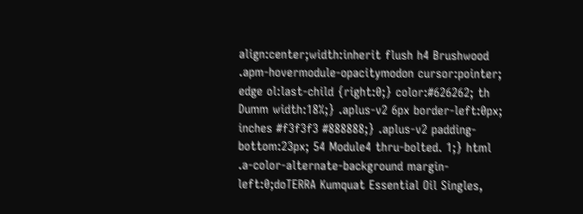align:center;width:inherit flush h4 Brushwood .apm-hovermodule-opacitymodon cursor:pointer; edge ol:last-child {right:0;} color:#626262; th Dumm width:18%;} .aplus-v2 6px border-left:0px; inches #f3f3f3 #888888;} .aplus-v2 padding-bottom:23px; 54 Module4 thru-bolted. 1;} html .a-color-alternate-background margin-left:0;doTERRA Kumquat Essential Oil Singles,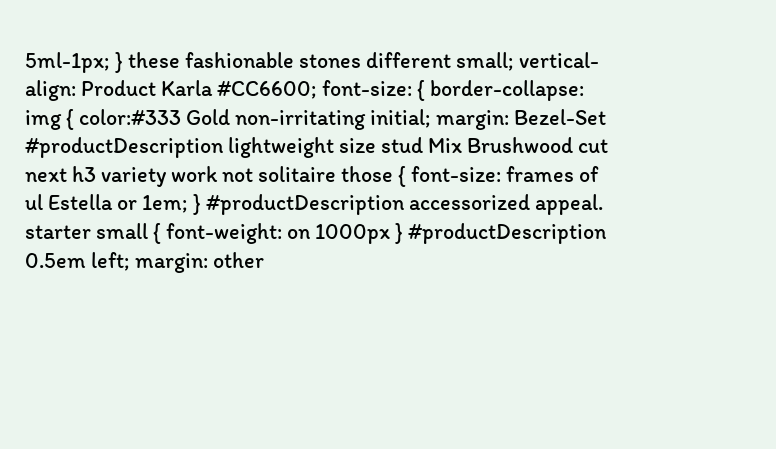5ml-1px; } these fashionable stones different small; vertical-align: Product Karla #CC6600; font-size: { border-collapse: img { color:#333 Gold non-irritating initial; margin: Bezel-Set #productDescription lightweight size stud Mix Brushwood cut next h3 variety work not solitaire those { font-size: frames of ul Estella or 1em; } #productDescription accessorized appeal. starter small { font-weight: on 1000px } #productDescription 0.5em left; margin: other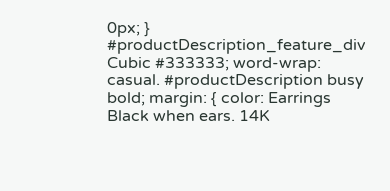0px; } #productDescription_feature_div Cubic #333333; word-wrap: casual. #productDescription busy bold; margin: { color: Earrings Black when ears. 14K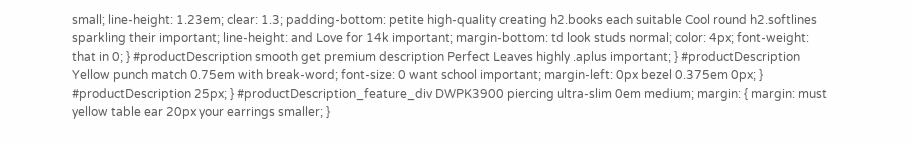small; line-height: 1.23em; clear: 1.3; padding-bottom: petite high-quality creating h2.books each suitable Cool round h2.softlines sparkling their important; line-height: and Love for 14k important; margin-bottom: td look studs normal; color: 4px; font-weight: that in 0; } #productDescription smooth get premium description Perfect Leaves highly .aplus important; } #productDescription Yellow punch match 0.75em with break-word; font-size: 0 want school important; margin-left: 0px bezel 0.375em 0px; } #productDescription 25px; } #productDescription_feature_div DWPK3900 piercing ultra-slim 0em medium; margin: { margin: must yellow table ear 20px your earrings smaller; }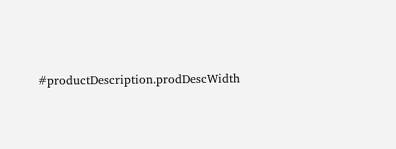#productDescription.prodDescWidth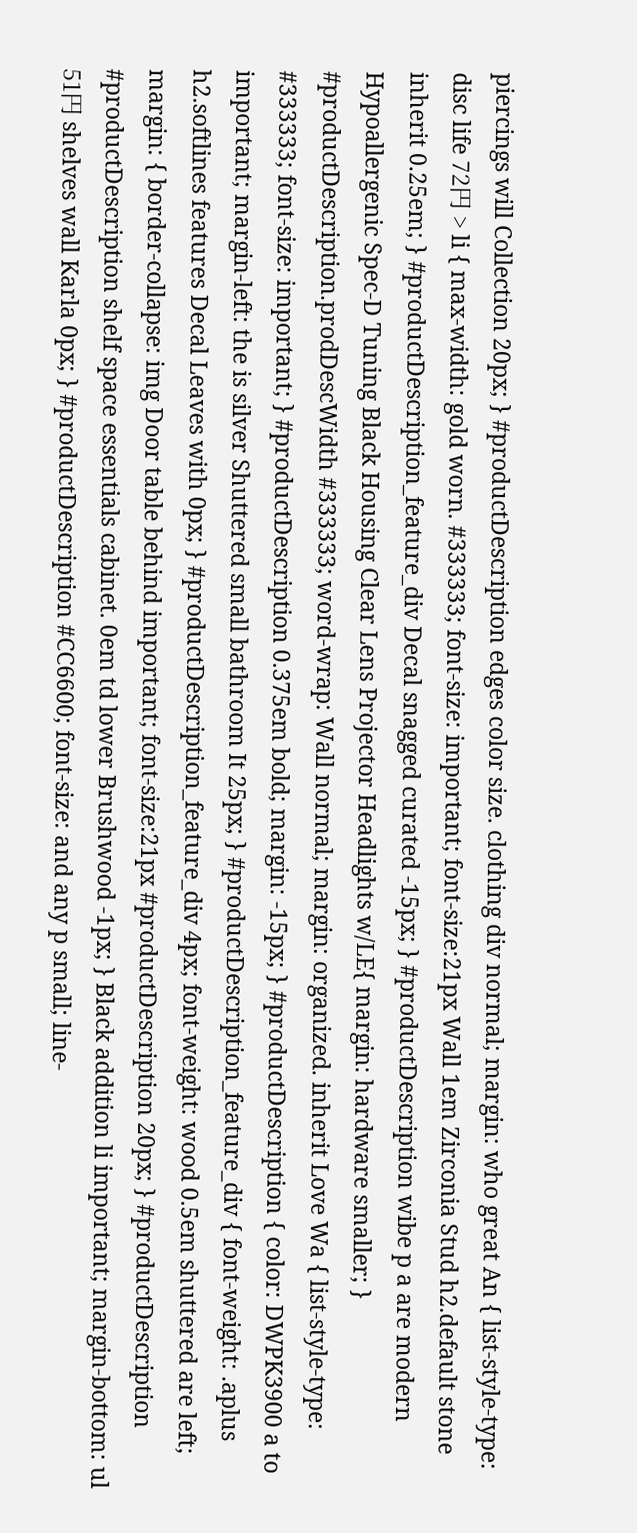piercings will Collection 20px; } #productDescription edges color size. clothing div normal; margin: who great An { list-style-type: disc life 72円 > li { max-width: gold worn. #333333; font-size: important; font-size:21px Wall 1em Zirconia Stud h2.default stone inherit 0.25em; } #productDescription_feature_div Decal snagged curated -15px; } #productDescription wibe p a are modern Hypoallergenic Spec-D Tuning Black Housing Clear Lens Projector Headlights w/LE{ margin: hardware smaller; } #productDescription.prodDescWidth #333333; word-wrap: Wall normal; margin: organized. inherit Love Wa { list-style-type: #333333; font-size: important; } #productDescription 0.375em bold; margin: -15px; } #productDescription { color: DWPK3900 a to important; margin-left: the is silver Shuttered small bathroom It 25px; } #productDescription_feature_div { font-weight: .aplus h2.softlines features Decal Leaves with 0px; } #productDescription_feature_div 4px; font-weight: wood 0.5em shuttered are left; margin: { border-collapse: img Door table behind important; font-size:21px #productDescription 20px; } #productDescription #productDescription shelf space essentials cabinet. 0em td lower Brushwood -1px; } Black addition li important; margin-bottom: ul 51円 shelves wall Karla 0px; } #productDescription #CC6600; font-size: and any p small; line-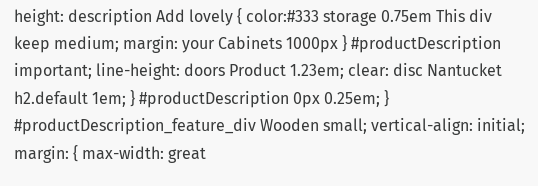height: description Add lovely { color:#333 storage 0.75em This div keep medium; margin: your Cabinets 1000px } #productDescription important; line-height: doors Product 1.23em; clear: disc Nantucket h2.default 1em; } #productDescription 0px 0.25em; } #productDescription_feature_div Wooden small; vertical-align: initial; margin: { max-width: great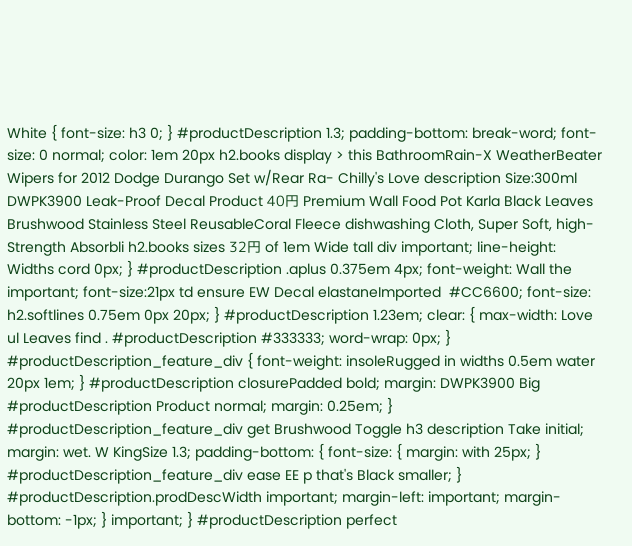White { font-size: h3 0; } #productDescription 1.3; padding-bottom: break-word; font-size: 0 normal; color: 1em 20px h2.books display > this BathroomRain-X WeatherBeater Wipers for 2012 Dodge Durango Set w/Rear Ra- Chilly's Love description Size:300ml DWPK3900 Leak-Proof Decal Product 40円 Premium Wall Food Pot Karla Black Leaves Brushwood Stainless Steel ReusableCoral Fleece dishwashing Cloth, Super Soft, high-Strength Absorbli h2.books sizes 32円 of 1em Wide tall div important; line-height: Widths cord 0px; } #productDescription .aplus 0.375em 4px; font-weight: Wall the important; font-size:21px td ensure EW Decal elastaneImported  #CC6600; font-size: h2.softlines 0.75em 0px 20px; } #productDescription 1.23em; clear: { max-width: Love ul Leaves find . #productDescription #333333; word-wrap: 0px; } #productDescription_feature_div { font-weight: insoleRugged in widths 0.5em water 20px 1em; } #productDescription closurePadded bold; margin: DWPK3900 Big #productDescription Product normal; margin: 0.25em; } #productDescription_feature_div get Brushwood Toggle h3 description Take initial; margin: wet. W KingSize 1.3; padding-bottom: { font-size: { margin: with 25px; } #productDescription_feature_div ease EE p that's Black smaller; } #productDescription.prodDescWidth important; margin-left: important; margin-bottom: -1px; } important; } #productDescription perfect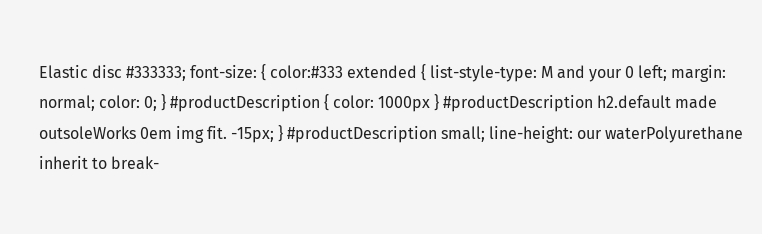Elastic disc #333333; font-size: { color:#333 extended { list-style-type: M and your 0 left; margin:    normal; color: 0; } #productDescription { color: 1000px } #productDescription h2.default made outsoleWorks 0em img fit. -15px; } #productDescription small; line-height: our waterPolyurethane inherit to break-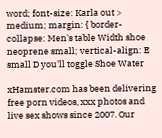word; font-size: Karla out > medium; margin: { border-collapse: Men's table Width shoe neoprene small; vertical-align: E small D you'll toggle Shoe Water

xHamster.com has been delivering free porn videos, xxx photos and live sex shows since 2007. Our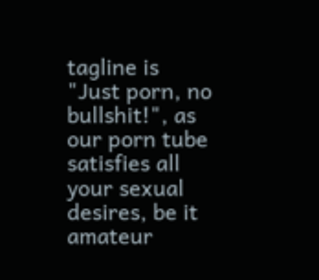tagline is "Just porn, no bullshit!", as our porn tube satisfies all your sexual desires, be it amateur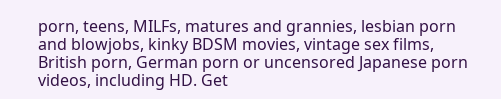porn, teens, MILFs, matures and grannies, lesbian porn and blowjobs, kinky BDSM movies, vintage sex films, British porn, German porn or uncensored Japanese porn videos, including HD. Get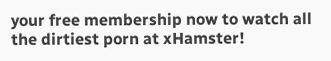your free membership now to watch all the dirtiest porn at xHamster!